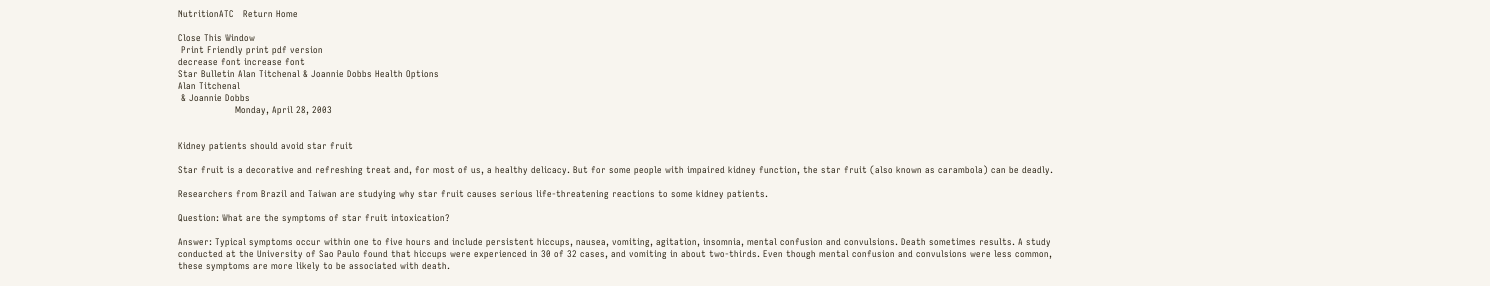NutritionATC   Return Home

Close This Window
 Print Friendly print pdf version
decrease font increase font
Star Bulletin Alan Titchenal & Joannie Dobbs Health Options
Alan Titchenal
 & Joannie Dobbs
                   Monday, April 28, 2003


Kidney patients should avoid star fruit

Star fruit is a decorative and refreshing treat and, for most of us, a healthy delicacy. But for some people with impaired kidney function, the star fruit (also known as carambola) can be deadly.

Researchers from Brazil and Taiwan are studying why star fruit causes serious life-threatening reactions to some kidney patients.

Question: What are the symptoms of star fruit intoxication?

Answer: Typical symptoms occur within one to five hours and include persistent hiccups, nausea, vomiting, agitation, insomnia, mental confusion and convulsions. Death sometimes results. A study conducted at the University of Sao Paulo found that hiccups were experienced in 30 of 32 cases, and vomiting in about two-thirds. Even though mental confusion and convulsions were less common, these symptoms are more likely to be associated with death.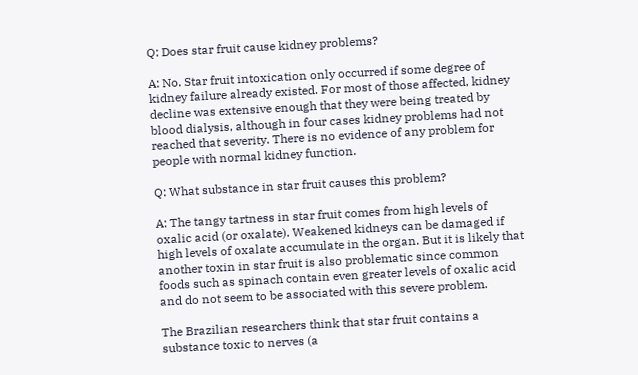Q: Does star fruit cause kidney problems?

A: No. Star fruit intoxication only occurred if some degree of kidney failure already existed. For most of those affected, kidney decline was extensive enough that they were being treated by blood dialysis, although in four cases kidney problems had not reached that severity. There is no evidence of any problem for people with normal kidney function.

Q: What substance in star fruit causes this problem?

A: The tangy tartness in star fruit comes from high levels of oxalic acid (or oxalate). Weakened kidneys can be damaged if high levels of oxalate accumulate in the organ. But it is likely that another toxin in star fruit is also problematic since common foods such as spinach contain even greater levels of oxalic acid and do not seem to be associated with this severe problem.

The Brazilian researchers think that star fruit contains a substance toxic to nerves (a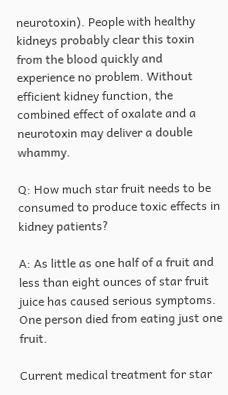neurotoxin). People with healthy kidneys probably clear this toxin from the blood quickly and experience no problem. Without efficient kidney function, the combined effect of oxalate and a neurotoxin may deliver a double whammy.

Q: How much star fruit needs to be consumed to produce toxic effects in kidney patients?

A: As little as one half of a fruit and less than eight ounces of star fruit juice has caused serious symptoms. One person died from eating just one fruit.

Current medical treatment for star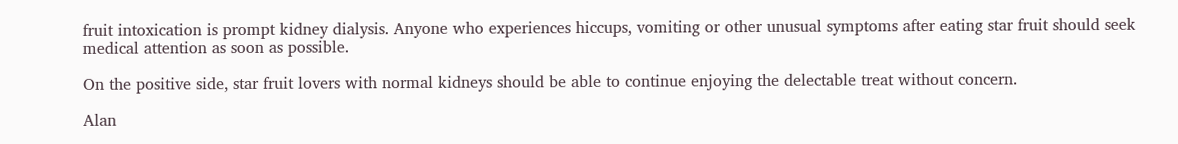fruit intoxication is prompt kidney dialysis. Anyone who experiences hiccups, vomiting or other unusual symptoms after eating star fruit should seek medical attention as soon as possible.

On the positive side, star fruit lovers with normal kidneys should be able to continue enjoying the delectable treat without concern.

Alan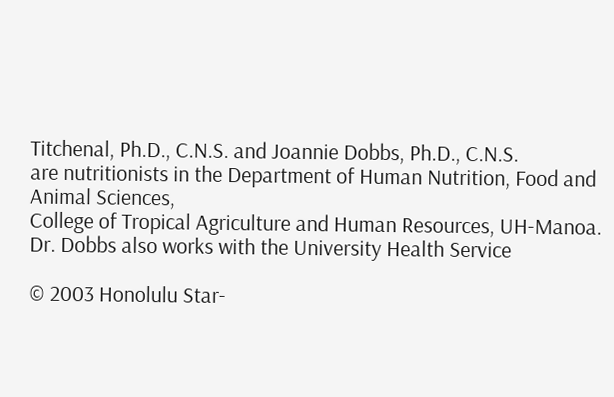Titchenal, Ph.D., C.N.S. and Joannie Dobbs, Ph.D., C.N.S.
are nutritionists in the Department of Human Nutrition, Food and Animal Sciences,
College of Tropical Agriculture and Human Resources, UH-Manoa.
Dr. Dobbs also works with the University Health Service

© 2003 Honolulu Star-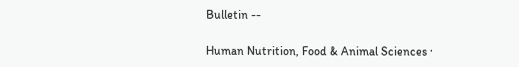Bulletin --

Human Nutrition, Food & Animal Sciences ·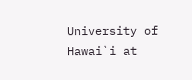University of Hawai`i at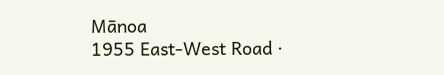Mānoa
1955 East-West Road ·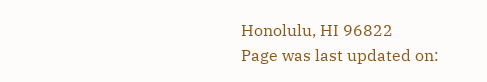Honolulu, HI 96822
Page was last updated on: